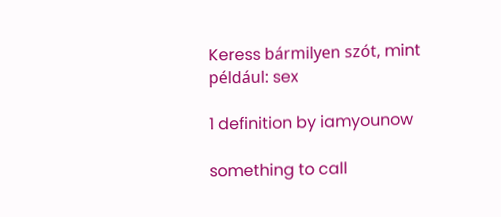Keress bármilyen szót, mint például: sex

1 definition by iamyounow

something to call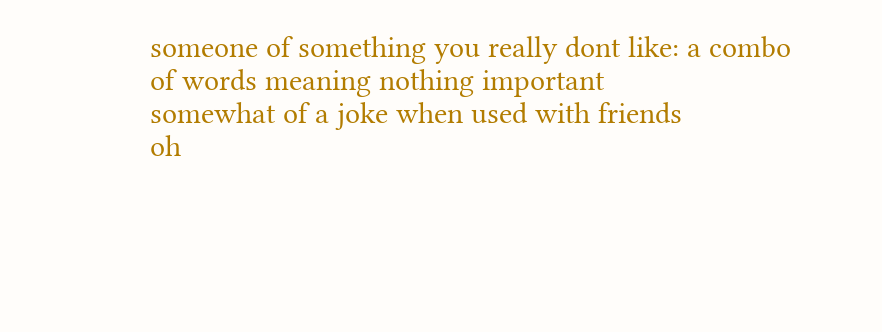someone of something you really dont like: a combo of words meaning nothing important
somewhat of a joke when used with friends
oh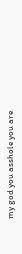my god you asshole you are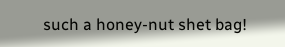such a honey-nut shet bag!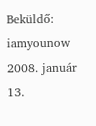Beküldő: iamyounow 2008. január 13.